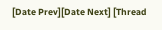[Date Prev][Date Next] [Thread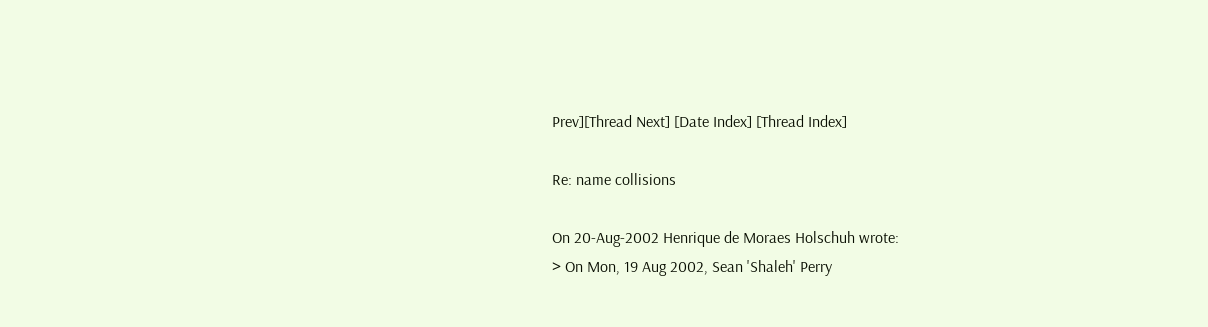Prev][Thread Next] [Date Index] [Thread Index]

Re: name collisions

On 20-Aug-2002 Henrique de Moraes Holschuh wrote:
> On Mon, 19 Aug 2002, Sean 'Shaleh' Perry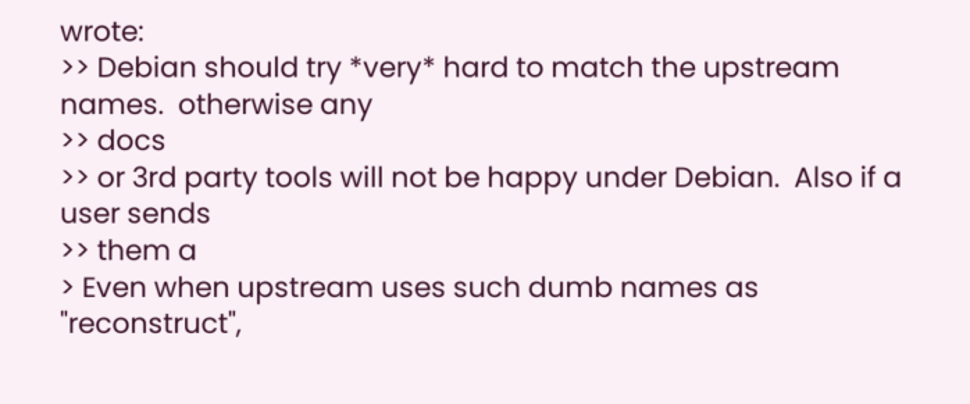wrote:
>> Debian should try *very* hard to match the upstream names.  otherwise any
>> docs
>> or 3rd party tools will not be happy under Debian.  Also if a user sends
>> them a
> Even when upstream uses such dumb names as "reconstruct",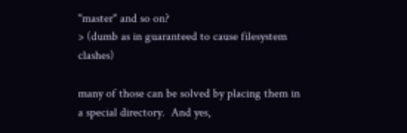"master" and so on?
> (dumb as in guaranteed to cause filesystem clashes)

many of those can be solved by placing them in a special directory.  And yes,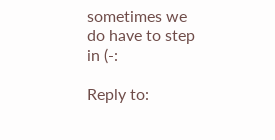sometimes we do have to step in (-:

Reply to: